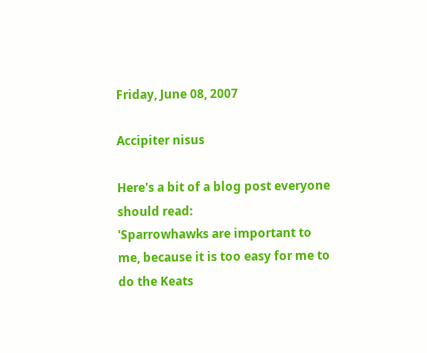Friday, June 08, 2007

Accipiter nisus

Here's a bit of a blog post everyone should read:
'Sparrowhawks are important to me, because it is too easy for me to do the Keats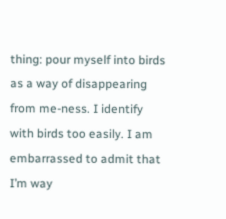thing: pour myself into birds as a way of disappearing from me-ness. I identify with birds too easily. I am embarrassed to admit that I’m way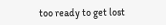too ready to get lost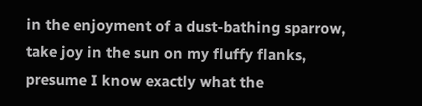in the enjoyment of a dust-bathing sparrow, take joy in the sun on my fluffy flanks, presume I know exactly what the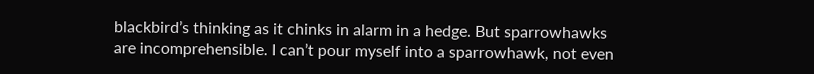blackbird’s thinking as it chinks in alarm in a hedge. But sparrowhawks are incomprehensible. I can’t pour myself into a sparrowhawk, not even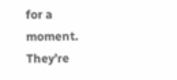for a moment. They’re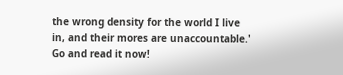the wrong density for the world I live in, and their mores are unaccountable.'
Go and read it now!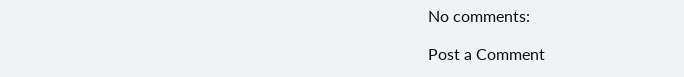No comments:

Post a Comment